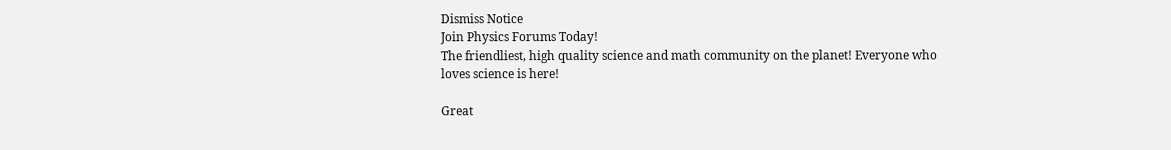Dismiss Notice
Join Physics Forums Today!
The friendliest, high quality science and math community on the planet! Everyone who loves science is here!

Great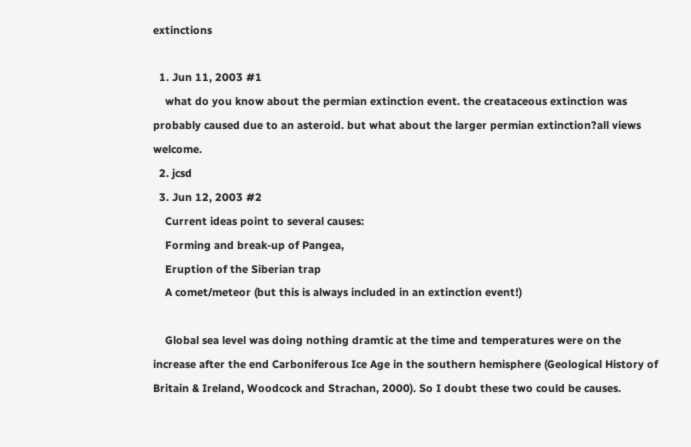extinctions

  1. Jun 11, 2003 #1
    what do you know about the permian extinction event. the creataceous extinction was probably caused due to an asteroid. but what about the larger permian extinction?all views welcome.
  2. jcsd
  3. Jun 12, 2003 #2
    Current ideas point to several causes:
    Forming and break-up of Pangea,
    Eruption of the Siberian trap
    A comet/meteor (but this is always included in an extinction event!)

    Global sea level was doing nothing dramtic at the time and temperatures were on the increase after the end Carboniferous Ice Age in the southern hemisphere (Geological History of Britain & Ireland, Woodcock and Strachan, 2000). So I doubt these two could be causes.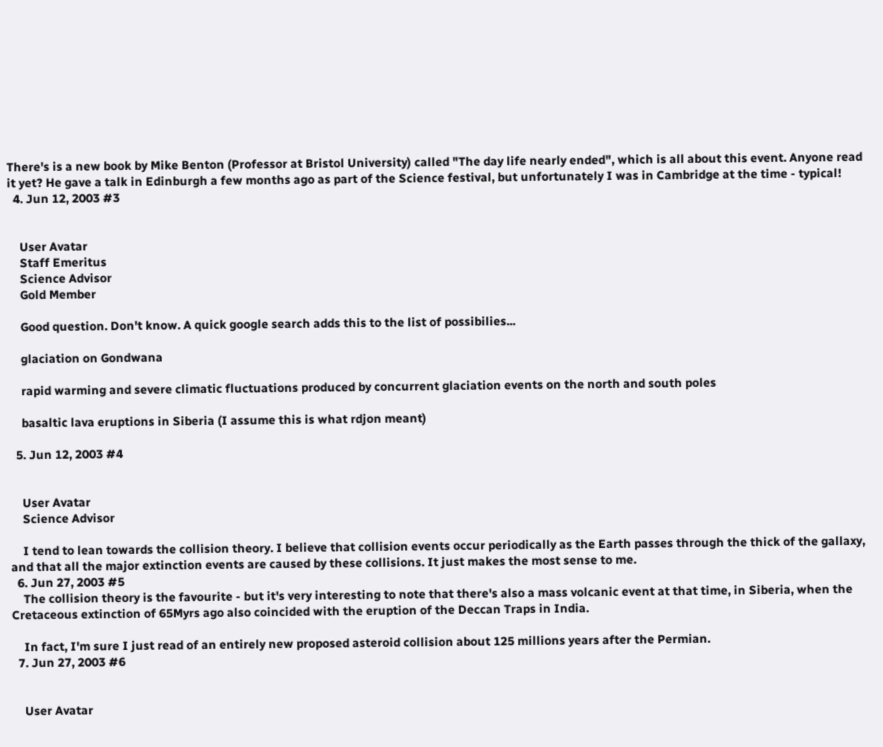There's is a new book by Mike Benton (Professor at Bristol University) called "The day life nearly ended", which is all about this event. Anyone read it yet? He gave a talk in Edinburgh a few months ago as part of the Science festival, but unfortunately I was in Cambridge at the time - typical!
  4. Jun 12, 2003 #3


    User Avatar
    Staff Emeritus
    Science Advisor
    Gold Member

    Good question. Don't know. A quick google search adds this to the list of possibilies...

    glaciation on Gondwana

    rapid warming and severe climatic fluctuations produced by concurrent glaciation events on the north and south poles

    basaltic lava eruptions in Siberia (I assume this is what rdjon meant)

  5. Jun 12, 2003 #4


    User Avatar
    Science Advisor

    I tend to lean towards the collision theory. I believe that collision events occur periodically as the Earth passes through the thick of the gallaxy, and that all the major extinction events are caused by these collisions. It just makes the most sense to me.
  6. Jun 27, 2003 #5
    The collision theory is the favourite - but it's very interesting to note that there's also a mass volcanic event at that time, in Siberia, when the Cretaceous extinction of 65Myrs ago also coincided with the eruption of the Deccan Traps in India.

    In fact, I'm sure I just read of an entirely new proposed asteroid collision about 125 millions years after the Permian.
  7. Jun 27, 2003 #6


    User Avatar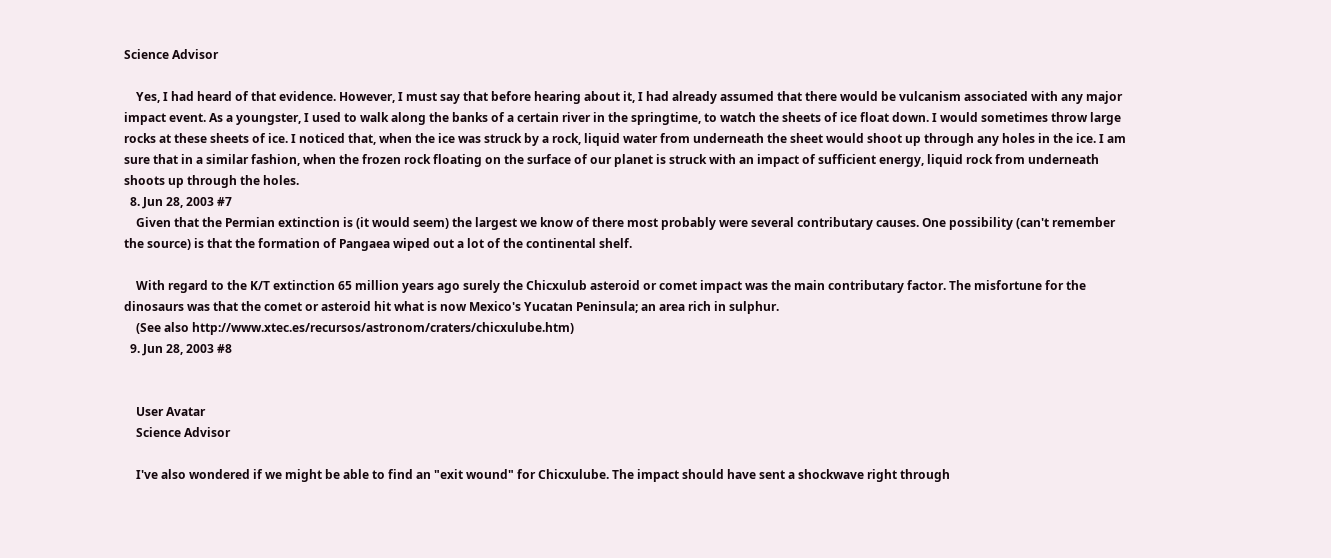Science Advisor

    Yes, I had heard of that evidence. However, I must say that before hearing about it, I had already assumed that there would be vulcanism associated with any major impact event. As a youngster, I used to walk along the banks of a certain river in the springtime, to watch the sheets of ice float down. I would sometimes throw large rocks at these sheets of ice. I noticed that, when the ice was struck by a rock, liquid water from underneath the sheet would shoot up through any holes in the ice. I am sure that in a similar fashion, when the frozen rock floating on the surface of our planet is struck with an impact of sufficient energy, liquid rock from underneath shoots up through the holes.
  8. Jun 28, 2003 #7
    Given that the Permian extinction is (it would seem) the largest we know of there most probably were several contributary causes. One possibility (can't remember the source) is that the formation of Pangaea wiped out a lot of the continental shelf.

    With regard to the K/T extinction 65 million years ago surely the Chicxulub asteroid or comet impact was the main contributary factor. The misfortune for the dinosaurs was that the comet or asteroid hit what is now Mexico's Yucatan Peninsula; an area rich in sulphur.
    (See also http://www.xtec.es/recursos/astronom/craters/chicxulube.htm)
  9. Jun 28, 2003 #8


    User Avatar
    Science Advisor

    I've also wondered if we might be able to find an "exit wound" for Chicxulube. The impact should have sent a shockwave right through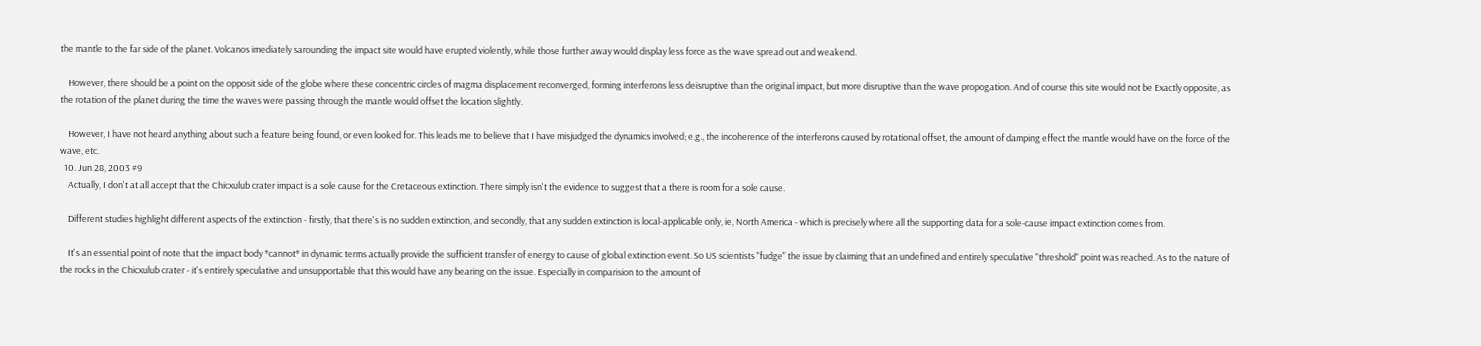the mantle to the far side of the planet. Volcanos imediately sarounding the impact site would have erupted violently, while those further away would display less force as the wave spread out and weakend.

    However, there should be a point on the opposit side of the globe where these concentric circles of magma displacement reconverged, forming interferons less deisruptive than the original impact, but more disruptive than the wave propogation. And of course this site would not be Exactly opposite, as the rotation of the planet during the time the waves were passing through the mantle would offset the location slightly.

    However, I have not heard anything about such a feature being found, or even looked for. This leads me to believe that I have misjudged the dynamics involved; e.g., the incoherence of the interferons caused by rotational offset, the amount of damping effect the mantle would have on the force of the wave, etc.
  10. Jun 28, 2003 #9
    Actually, I don't at all accept that the Chicxulub crater impact is a sole cause for the Cretaceous extinction. There simply isn't the evidence to suggest that a there is room for a sole cause.

    Different studies highlight different aspects of the extinction - firstly, that there's is no sudden extinction, and secondly, that any sudden extinction is local-applicable only, ie, North America - which is precisely where all the supporting data for a sole-cause impact extinction comes from.

    It's an essential point of note that the impact body *cannot* in dynamic terms actually provide the sufficient transfer of energy to cause of global extinction event. So US scientists "fudge" the issue by claiming that an undefined and entirely speculative "threshold" point was reached. As to the nature of the rocks in the Chicxulub crater - it's entirely speculative and unsupportable that this would have any bearing on the issue. Especially in comparision to the amount of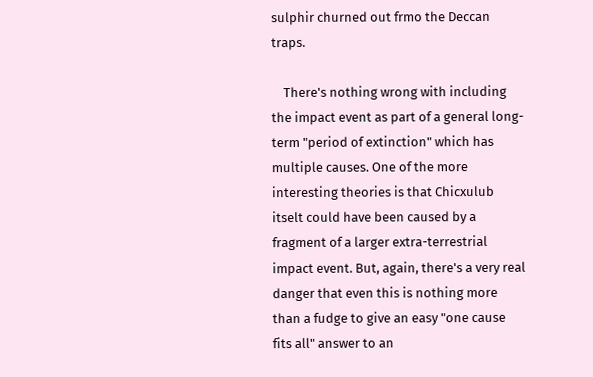sulphir churned out frmo the Deccan traps.

    There's nothing wrong with including the impact event as part of a general long-term "period of extinction" which has multiple causes. One of the more interesting theories is that Chicxulub itselt could have been caused by a fragment of a larger extra-terrestrial impact event. But, again, there's a very real danger that even this is nothing more than a fudge to give an easy "one cause fits all" answer to an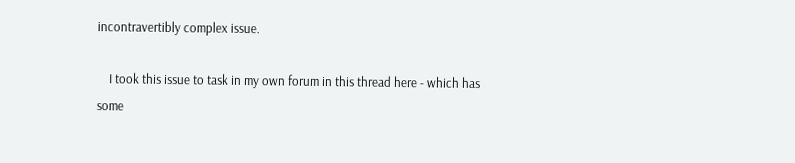incontravertibly complex issue.

    I took this issue to task in my own forum in this thread here - which has some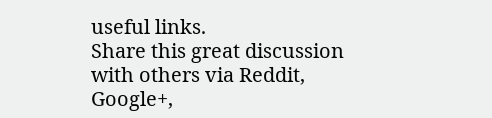useful links.
Share this great discussion with others via Reddit, Google+,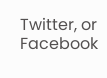Twitter, or Facebook